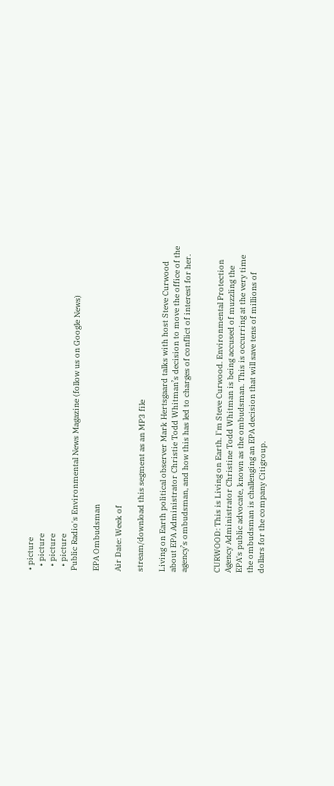• picture
  • picture
  • picture
  • picture
Public Radio's Environmental News Magazine (follow us on Google News)

EPA Ombudsman

Air Date: Week of

stream/download this segment as an MP3 file

Living on Earth political observer Mark Hertsgaard talks with host Steve Curwood about EPA Administrator Christie Todd Whitman’s decision to move the office of the agency’s ombudsman, and how this has led to charges of conflict of interest for her.


CURWOOD: This is Living on Earth. I'm Steve Curwood. Environmental Protection Agency Administrator Christine Todd Whitman is being accused of muzzling the EPA's public advocate, known as the ombudsman. This is occurring at the very time the ombudsman is challenging an EPA decision that will save tens of millions of dollars for the company Citigroup.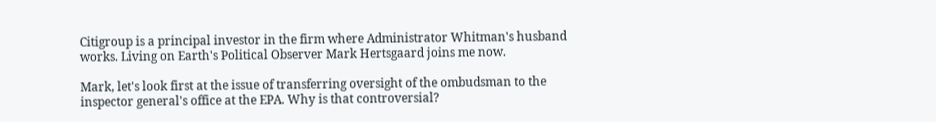Citigroup is a principal investor in the firm where Administrator Whitman's husband works. Living on Earth's Political Observer Mark Hertsgaard joins me now.

Mark, let's look first at the issue of transferring oversight of the ombudsman to the inspector general's office at the EPA. Why is that controversial?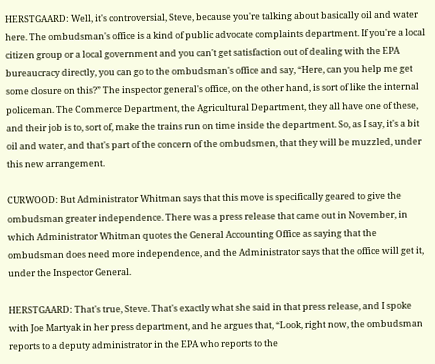HERSTGAARD: Well, it's controversial, Steve, because you're talking about basically oil and water here. The ombudsman's office is a kind of public advocate complaints department. If you're a local citizen group or a local government and you can't get satisfaction out of dealing with the EPA bureaucracy directly, you can go to the ombudsman's office and say, “Here, can you help me get some closure on this?” The inspector general's office, on the other hand, is sort of like the internal policeman. The Commerce Department, the Agricultural Department, they all have one of these, and their job is to, sort of, make the trains run on time inside the department. So, as I say, it's a bit oil and water, and that's part of the concern of the ombudsmen, that they will be muzzled, under this new arrangement.

CURWOOD: But Administrator Whitman says that this move is specifically geared to give the ombudsman greater independence. There was a press release that came out in November, in which Administrator Whitman quotes the General Accounting Office as saying that the ombudsman does need more independence, and the Administrator says that the office will get it, under the Inspector General.

HERSTGAARD: That's true, Steve. That's exactly what she said in that press release, and I spoke with Joe Martyak in her press department, and he argues that, “Look, right now, the ombudsman reports to a deputy administrator in the EPA who reports to the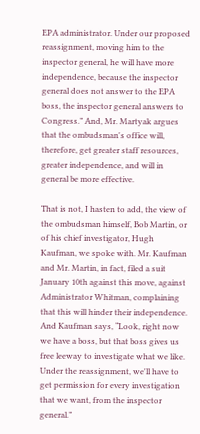EPA administrator. Under our proposed reassignment, moving him to the inspector general, he will have more independence, because the inspector general does not answer to the EPA boss, the inspector general answers to Congress.” And, Mr. Martyak argues that the ombudsman's office will, therefore, get greater staff resources, greater independence, and will in general be more effective.

That is not, I hasten to add, the view of the ombudsman himself, Bob Martin, or of his chief investigator, Hugh Kaufman, we spoke with. Mr. Kaufman and Mr. Martin, in fact, filed a suit January 10th against this move, against Administrator Whitman, complaining that this will hinder their independence. And Kaufman says, “Look, right now we have a boss, but that boss gives us free leeway to investigate what we like. Under the reassignment, we'll have to get permission for every investigation that we want, from the inspector general.”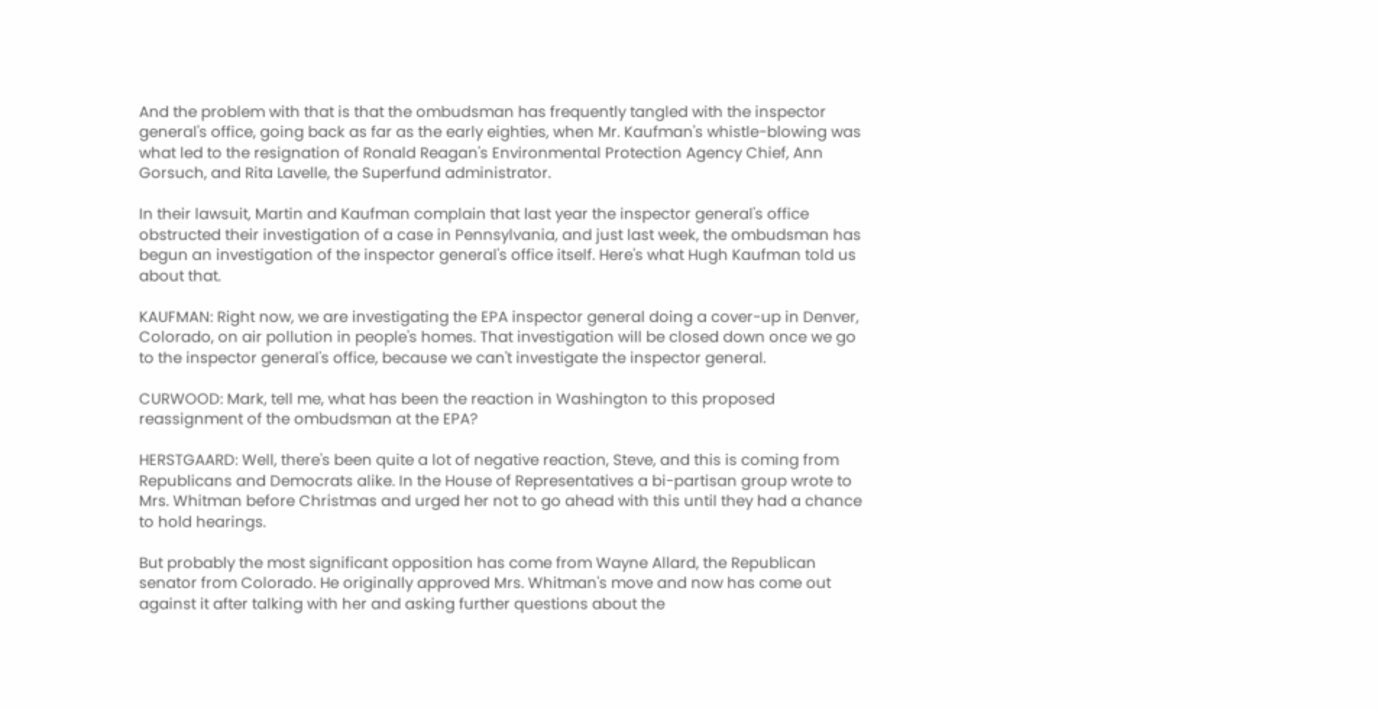And the problem with that is that the ombudsman has frequently tangled with the inspector general's office, going back as far as the early eighties, when Mr. Kaufman's whistle-blowing was what led to the resignation of Ronald Reagan's Environmental Protection Agency Chief, Ann Gorsuch, and Rita Lavelle, the Superfund administrator.

In their lawsuit, Martin and Kaufman complain that last year the inspector general's office obstructed their investigation of a case in Pennsylvania, and just last week, the ombudsman has begun an investigation of the inspector general's office itself. Here's what Hugh Kaufman told us about that.

KAUFMAN: Right now, we are investigating the EPA inspector general doing a cover-up in Denver, Colorado, on air pollution in people's homes. That investigation will be closed down once we go to the inspector general's office, because we can't investigate the inspector general.

CURWOOD: Mark, tell me, what has been the reaction in Washington to this proposed reassignment of the ombudsman at the EPA?

HERSTGAARD: Well, there's been quite a lot of negative reaction, Steve, and this is coming from Republicans and Democrats alike. In the House of Representatives a bi-partisan group wrote to Mrs. Whitman before Christmas and urged her not to go ahead with this until they had a chance to hold hearings.

But probably the most significant opposition has come from Wayne Allard, the Republican senator from Colorado. He originally approved Mrs. Whitman's move and now has come out against it after talking with her and asking further questions about the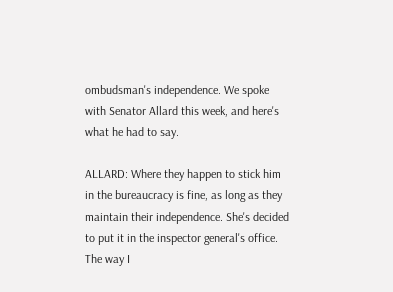ombudsman's independence. We spoke with Senator Allard this week, and here's what he had to say.

ALLARD: Where they happen to stick him in the bureaucracy is fine, as long as they maintain their independence. She's decided to put it in the inspector general's office. The way I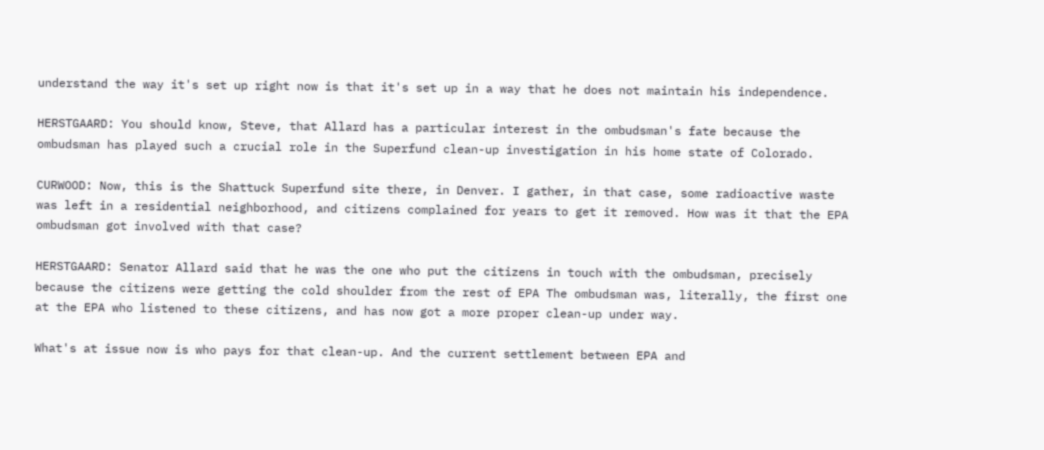understand the way it's set up right now is that it's set up in a way that he does not maintain his independence.

HERSTGAARD: You should know, Steve, that Allard has a particular interest in the ombudsman's fate because the ombudsman has played such a crucial role in the Superfund clean-up investigation in his home state of Colorado.

CURWOOD: Now, this is the Shattuck Superfund site there, in Denver. I gather, in that case, some radioactive waste was left in a residential neighborhood, and citizens complained for years to get it removed. How was it that the EPA ombudsman got involved with that case?

HERSTGAARD: Senator Allard said that he was the one who put the citizens in touch with the ombudsman, precisely because the citizens were getting the cold shoulder from the rest of EPA The ombudsman was, literally, the first one at the EPA who listened to these citizens, and has now got a more proper clean-up under way.

What's at issue now is who pays for that clean-up. And the current settlement between EPA and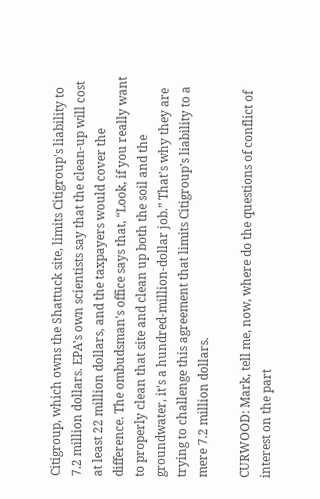Citigroup, which owns the Shattuck site, limits Citigroup's liability to 7.2 million dollars. EPA's own scientists say that the clean-up will cost at least 22 million dollars, and the taxpayers would cover the difference. The ombudsman's office says that, “Look, if you really want to properly clean that site and clean up both the soil and the groundwater, it's a hundred-million-dollar job.” That's why they are trying to challenge this agreement that limits Citigroup's liability to a mere 7.2 million dollars.

CURWOOD: Mark, tell me, now, where do the questions of conflict of interest on the part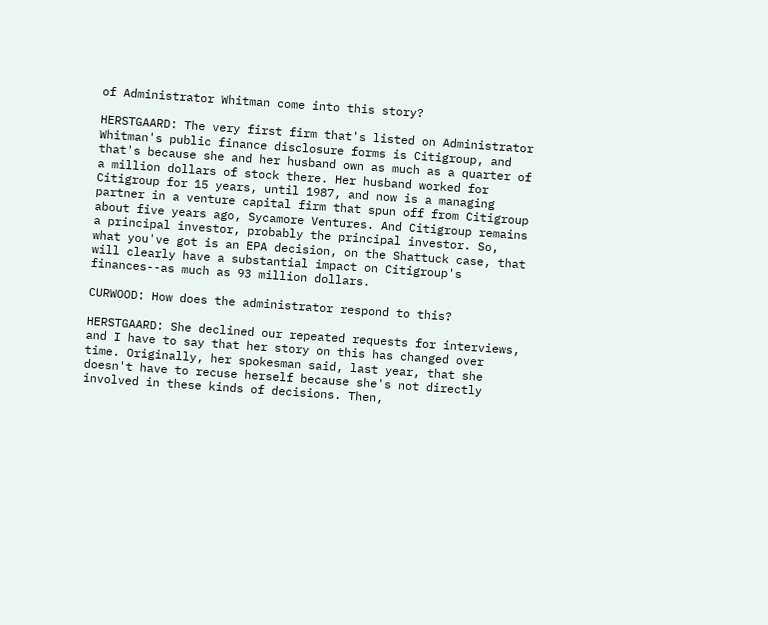of Administrator Whitman come into this story?

HERSTGAARD: The very first firm that's listed on Administrator Whitman's public finance disclosure forms is Citigroup, and that's because she and her husband own as much as a quarter of a million dollars of stock there. Her husband worked for Citigroup for 15 years, until 1987, and now is a managing partner in a venture capital firm that spun off from Citigroup about five years ago, Sycamore Ventures. And Citigroup remains a principal investor, probably the principal investor. So, what you've got is an EPA decision, on the Shattuck case, that will clearly have a substantial impact on Citigroup's finances--as much as 93 million dollars.

CURWOOD: How does the administrator respond to this?

HERSTGAARD: She declined our repeated requests for interviews, and I have to say that her story on this has changed over time. Originally, her spokesman said, last year, that she doesn't have to recuse herself because she's not directly involved in these kinds of decisions. Then,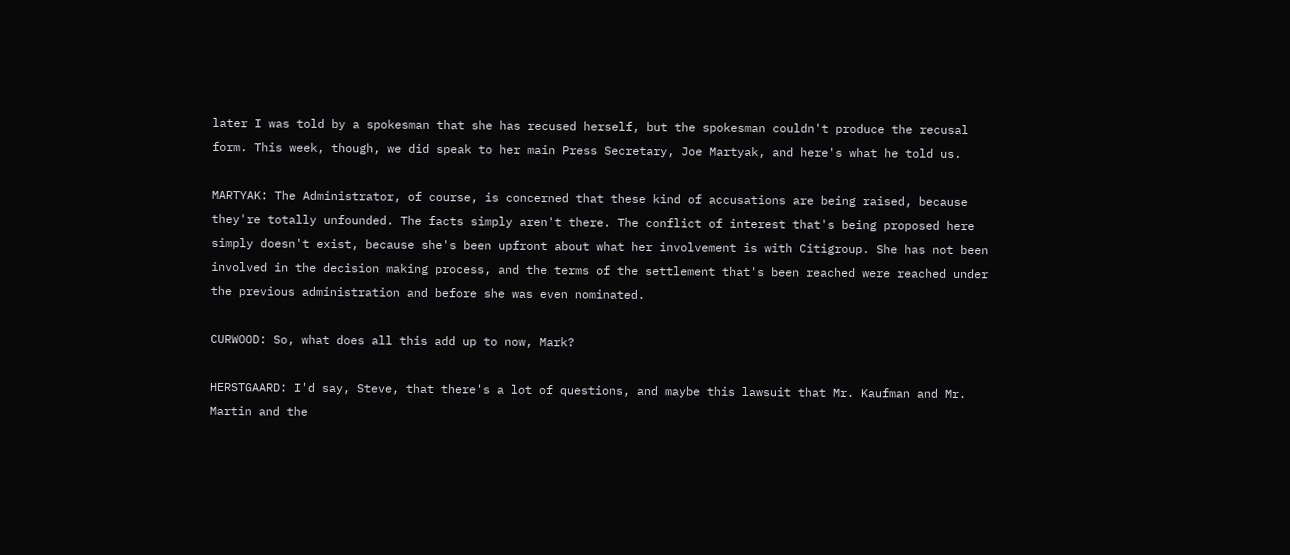later I was told by a spokesman that she has recused herself, but the spokesman couldn't produce the recusal form. This week, though, we did speak to her main Press Secretary, Joe Martyak, and here's what he told us.

MARTYAK: The Administrator, of course, is concerned that these kind of accusations are being raised, because they're totally unfounded. The facts simply aren't there. The conflict of interest that's being proposed here simply doesn't exist, because she's been upfront about what her involvement is with Citigroup. She has not been involved in the decision making process, and the terms of the settlement that's been reached were reached under the previous administration and before she was even nominated.

CURWOOD: So, what does all this add up to now, Mark?

HERSTGAARD: I'd say, Steve, that there's a lot of questions, and maybe this lawsuit that Mr. Kaufman and Mr. Martin and the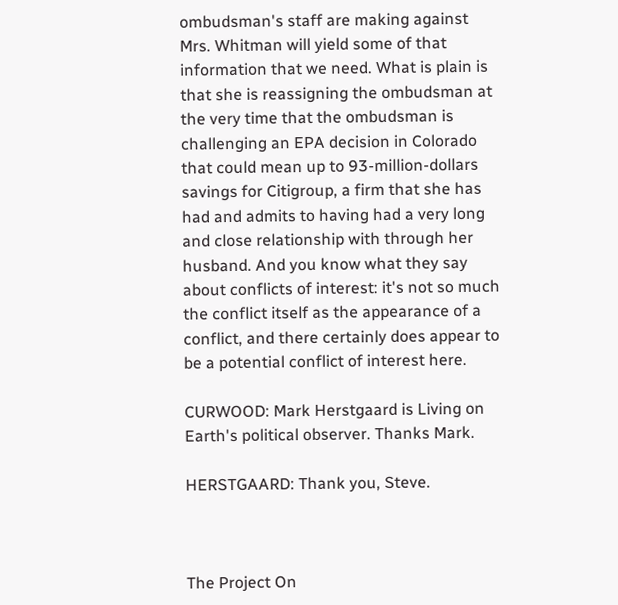ombudsman's staff are making against Mrs. Whitman will yield some of that information that we need. What is plain is that she is reassigning the ombudsman at the very time that the ombudsman is challenging an EPA decision in Colorado that could mean up to 93-million-dollars savings for Citigroup, a firm that she has had and admits to having had a very long and close relationship with through her husband. And you know what they say about conflicts of interest: it's not so much the conflict itself as the appearance of a conflict, and there certainly does appear to be a potential conflict of interest here.

CURWOOD: Mark Herstgaard is Living on Earth's political observer. Thanks Mark.

HERSTGAARD: Thank you, Steve.



The Project On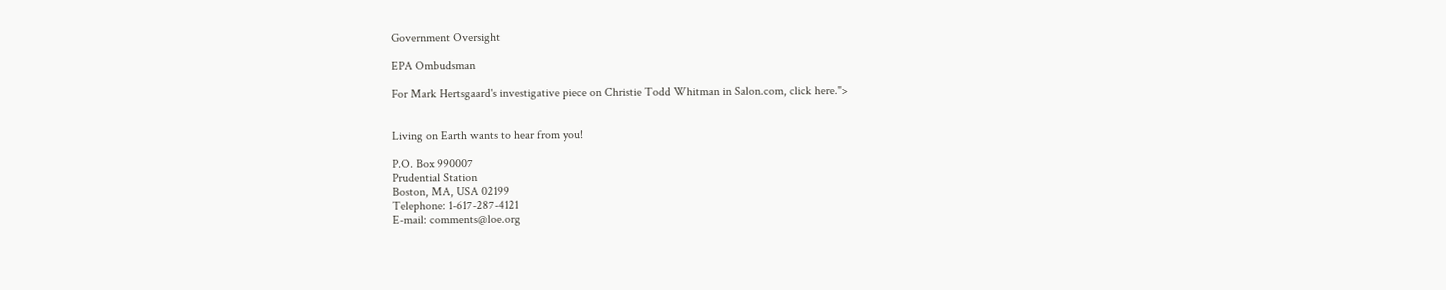Government Oversight

EPA Ombudsman

For Mark Hertsgaard's investigative piece on Christie Todd Whitman in Salon.com, click here.">


Living on Earth wants to hear from you!

P.O. Box 990007
Prudential Station
Boston, MA, USA 02199
Telephone: 1-617-287-4121
E-mail: comments@loe.org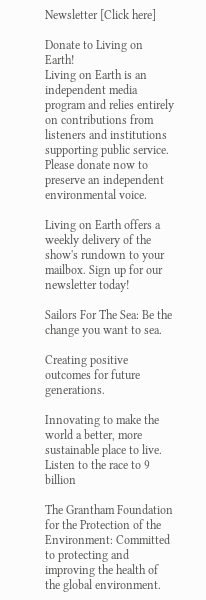Newsletter [Click here]

Donate to Living on Earth!
Living on Earth is an independent media program and relies entirely on contributions from listeners and institutions supporting public service. Please donate now to preserve an independent environmental voice.

Living on Earth offers a weekly delivery of the show's rundown to your mailbox. Sign up for our newsletter today!

Sailors For The Sea: Be the change you want to sea.

Creating positive outcomes for future generations.

Innovating to make the world a better, more sustainable place to live. Listen to the race to 9 billion

The Grantham Foundation for the Protection of the Environment: Committed to protecting and improving the health of the global environment.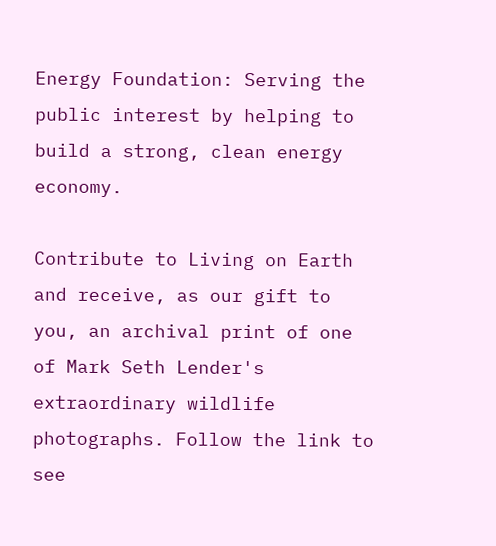Energy Foundation: Serving the public interest by helping to build a strong, clean energy economy.

Contribute to Living on Earth and receive, as our gift to you, an archival print of one of Mark Seth Lender's extraordinary wildlife photographs. Follow the link to see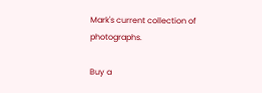Mark's current collection of photographs.

Buy a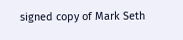signed copy of Mark Seth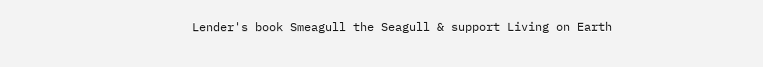Lender's book Smeagull the Seagull & support Living on Earth